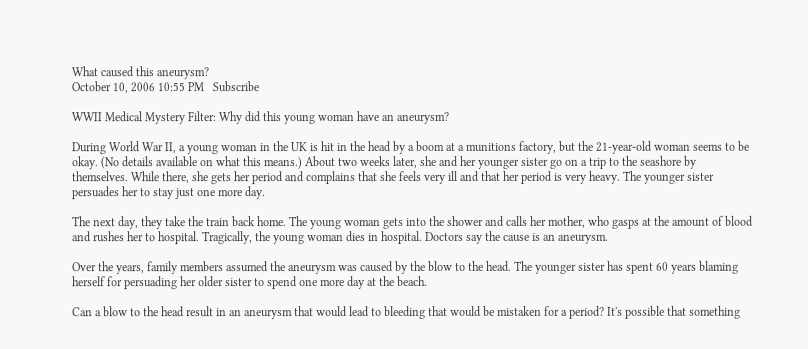What caused this aneurysm?
October 10, 2006 10:55 PM   Subscribe

WWII Medical Mystery Filter: Why did this young woman have an aneurysm?

During World War II, a young woman in the UK is hit in the head by a boom at a munitions factory, but the 21-year-old woman seems to be okay. (No details available on what this means.) About two weeks later, she and her younger sister go on a trip to the seashore by themselves. While there, she gets her period and complains that she feels very ill and that her period is very heavy. The younger sister persuades her to stay just one more day.

The next day, they take the train back home. The young woman gets into the shower and calls her mother, who gasps at the amount of blood and rushes her to hospital. Tragically, the young woman dies in hospital. Doctors say the cause is an aneurysm.

Over the years, family members assumed the aneurysm was caused by the blow to the head. The younger sister has spent 60 years blaming herself for persuading her older sister to spend one more day at the beach.

Can a blow to the head result in an aneurysm that would lead to bleeding that would be mistaken for a period? It's possible that something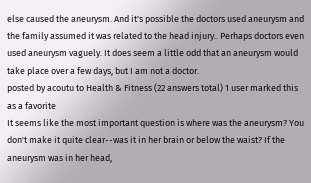else caused the aneurysm. And it's possible the doctors used aneurysm and the family assumed it was related to the head injury.. Perhaps doctors even used aneurysm vaguely. It does seem a little odd that an aneurysm would take place over a few days, but I am not a doctor.
posted by acoutu to Health & Fitness (22 answers total) 1 user marked this as a favorite
It seems like the most important question is where was the aneurysm? You don't make it quite clear--was it in her brain or below the waist? If the aneurysm was in her head,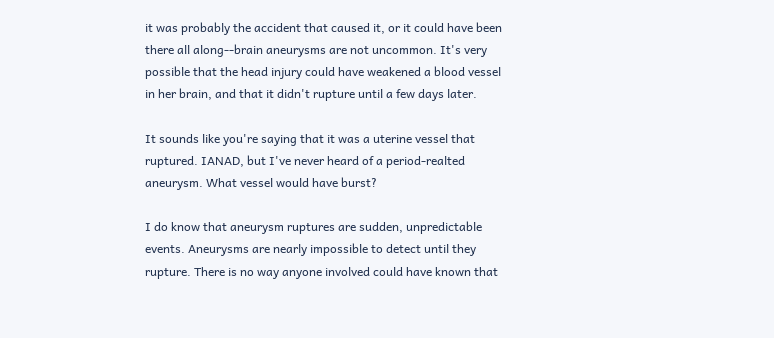it was probably the accident that caused it, or it could have been there all along--brain aneurysms are not uncommon. It's very possible that the head injury could have weakened a blood vessel in her brain, and that it didn't rupture until a few days later.

It sounds like you're saying that it was a uterine vessel that ruptured. IANAD, but I've never heard of a period-realted aneurysm. What vessel would have burst?

I do know that aneurysm ruptures are sudden, unpredictable events. Aneurysms are nearly impossible to detect until they rupture. There is no way anyone involved could have known that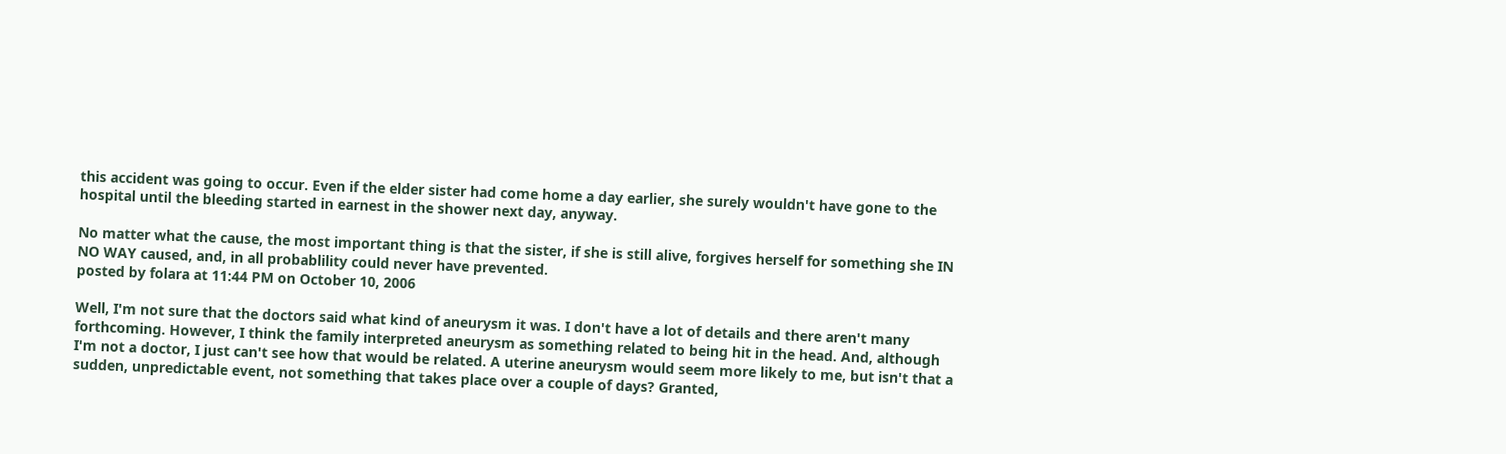this accident was going to occur. Even if the elder sister had come home a day earlier, she surely wouldn't have gone to the hospital until the bleeding started in earnest in the shower next day, anyway.

No matter what the cause, the most important thing is that the sister, if she is still alive, forgives herself for something she IN NO WAY caused, and, in all probablility could never have prevented.
posted by folara at 11:44 PM on October 10, 2006

Well, I'm not sure that the doctors said what kind of aneurysm it was. I don't have a lot of details and there aren't many forthcoming. However, I think the family interpreted aneurysm as something related to being hit in the head. And, although I'm not a doctor, I just can't see how that would be related. A uterine aneurysm would seem more likely to me, but isn't that a sudden, unpredictable event, not something that takes place over a couple of days? Granted,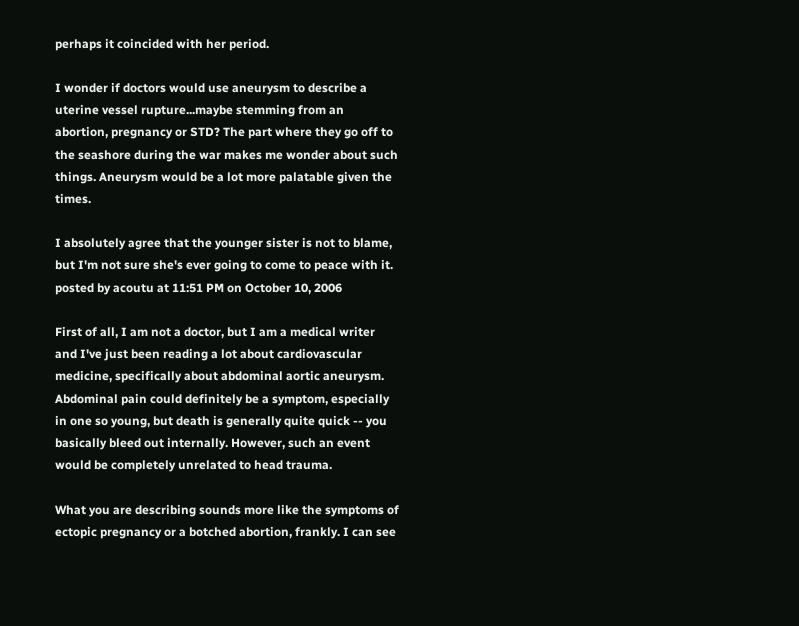perhaps it coincided with her period.

I wonder if doctors would use aneurysm to describe a uterine vessel rupture...maybe stemming from an abortion, pregnancy or STD? The part where they go off to the seashore during the war makes me wonder about such things. Aneurysm would be a lot more palatable given the times.

I absolutely agree that the younger sister is not to blame, but I'm not sure she's ever going to come to peace with it.
posted by acoutu at 11:51 PM on October 10, 2006

First of all, I am not a doctor, but I am a medical writer and I've just been reading a lot about cardiovascular medicine, specifically about abdominal aortic aneurysm. Abdominal pain could definitely be a symptom, especially in one so young, but death is generally quite quick -- you basically bleed out internally. However, such an event would be completely unrelated to head trauma.

What you are describing sounds more like the symptoms of ectopic pregnancy or a botched abortion, frankly. I can see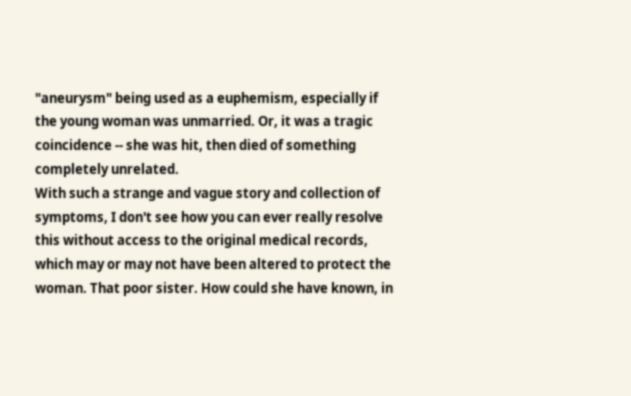"aneurysm" being used as a euphemism, especially if the young woman was unmarried. Or, it was a tragic coincidence -- she was hit, then died of something completely unrelated.
With such a strange and vague story and collection of symptoms, I don't see how you can ever really resolve this without access to the original medical records, which may or may not have been altered to protect the woman. That poor sister. How could she have known, in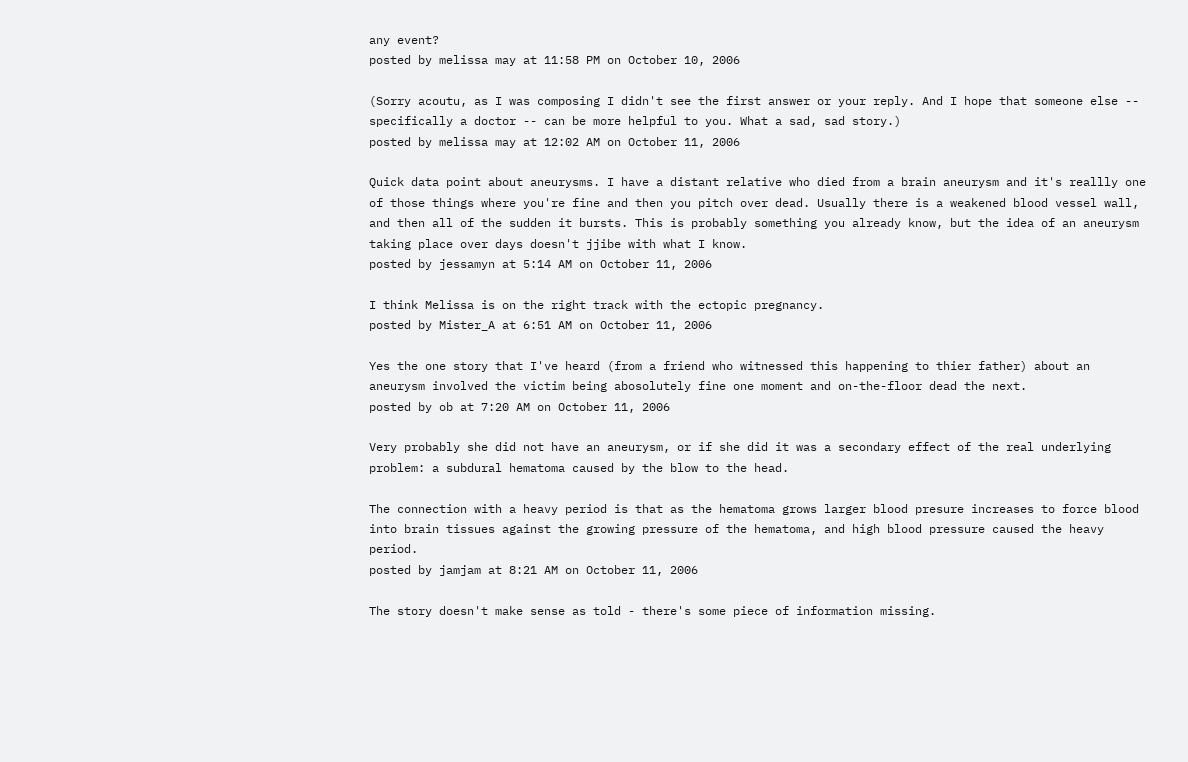any event?
posted by melissa may at 11:58 PM on October 10, 2006

(Sorry acoutu, as I was composing I didn't see the first answer or your reply. And I hope that someone else -- specifically a doctor -- can be more helpful to you. What a sad, sad story.)
posted by melissa may at 12:02 AM on October 11, 2006

Quick data point about aneurysms. I have a distant relative who died from a brain aneurysm and it's reallly one of those things where you're fine and then you pitch over dead. Usually there is a weakened blood vessel wall, and then all of the sudden it bursts. This is probably something you already know, but the idea of an aneurysm taking place over days doesn't jjibe with what I know.
posted by jessamyn at 5:14 AM on October 11, 2006

I think Melissa is on the right track with the ectopic pregnancy.
posted by Mister_A at 6:51 AM on October 11, 2006

Yes the one story that I've heard (from a friend who witnessed this happening to thier father) about an aneurysm involved the victim being abosolutely fine one moment and on-the-floor dead the next.
posted by ob at 7:20 AM on October 11, 2006

Very probably she did not have an aneurysm, or if she did it was a secondary effect of the real underlying problem: a subdural hematoma caused by the blow to the head.

The connection with a heavy period is that as the hematoma grows larger blood presure increases to force blood into brain tissues against the growing pressure of the hematoma, and high blood pressure caused the heavy period.
posted by jamjam at 8:21 AM on October 11, 2006

The story doesn't make sense as told - there's some piece of information missing.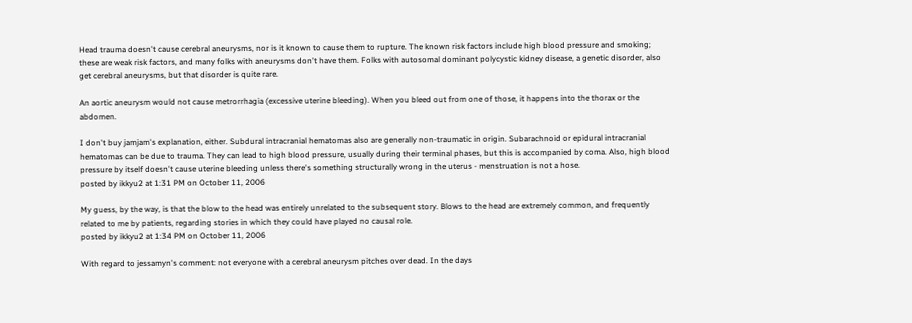Head trauma doesn't cause cerebral aneurysms, nor is it known to cause them to rupture. The known risk factors include high blood pressure and smoking; these are weak risk factors, and many folks with aneurysms don't have them. Folks with autosomal dominant polycystic kidney disease, a genetic disorder, also get cerebral aneurysms, but that disorder is quite rare.

An aortic aneurysm would not cause metrorrhagia (excessive uterine bleeding). When you bleed out from one of those, it happens into the thorax or the abdomen.

I don't buy jamjam's explanation, either. Subdural intracranial hematomas also are generally non-traumatic in origin. Subarachnoid or epidural intracranial hematomas can be due to trauma. They can lead to high blood pressure, usually during their terminal phases, but this is accompanied by coma. Also, high blood pressure by itself doesn't cause uterine bleeding unless there's something structurally wrong in the uterus - menstruation is not a hose.
posted by ikkyu2 at 1:31 PM on October 11, 2006

My guess, by the way, is that the blow to the head was entirely unrelated to the subsequent story. Blows to the head are extremely common, and frequently related to me by patients, regarding stories in which they could have played no causal role.
posted by ikkyu2 at 1:34 PM on October 11, 2006

With regard to jessamyn's comment: not everyone with a cerebral aneurysm pitches over dead. In the days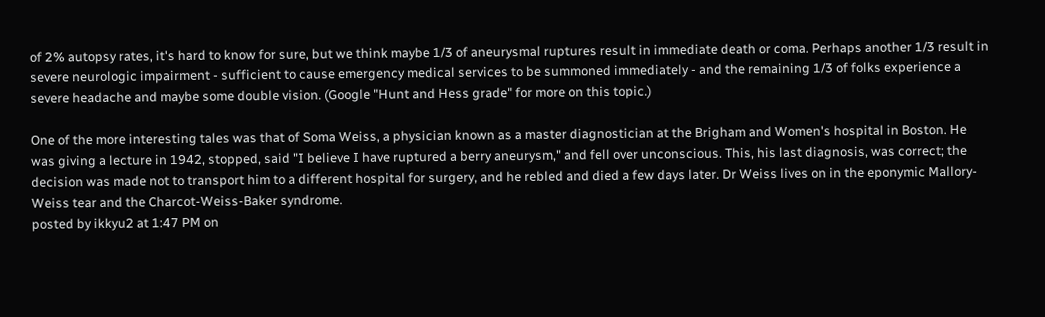of 2% autopsy rates, it's hard to know for sure, but we think maybe 1/3 of aneurysmal ruptures result in immediate death or coma. Perhaps another 1/3 result in severe neurologic impairment - sufficient to cause emergency medical services to be summoned immediately - and the remaining 1/3 of folks experience a severe headache and maybe some double vision. (Google "Hunt and Hess grade" for more on this topic.)

One of the more interesting tales was that of Soma Weiss, a physician known as a master diagnostician at the Brigham and Women's hospital in Boston. He was giving a lecture in 1942, stopped, said "I believe I have ruptured a berry aneurysm," and fell over unconscious. This, his last diagnosis, was correct; the decision was made not to transport him to a different hospital for surgery, and he rebled and died a few days later. Dr Weiss lives on in the eponymic Mallory-Weiss tear and the Charcot-Weiss-Baker syndrome.
posted by ikkyu2 at 1:47 PM on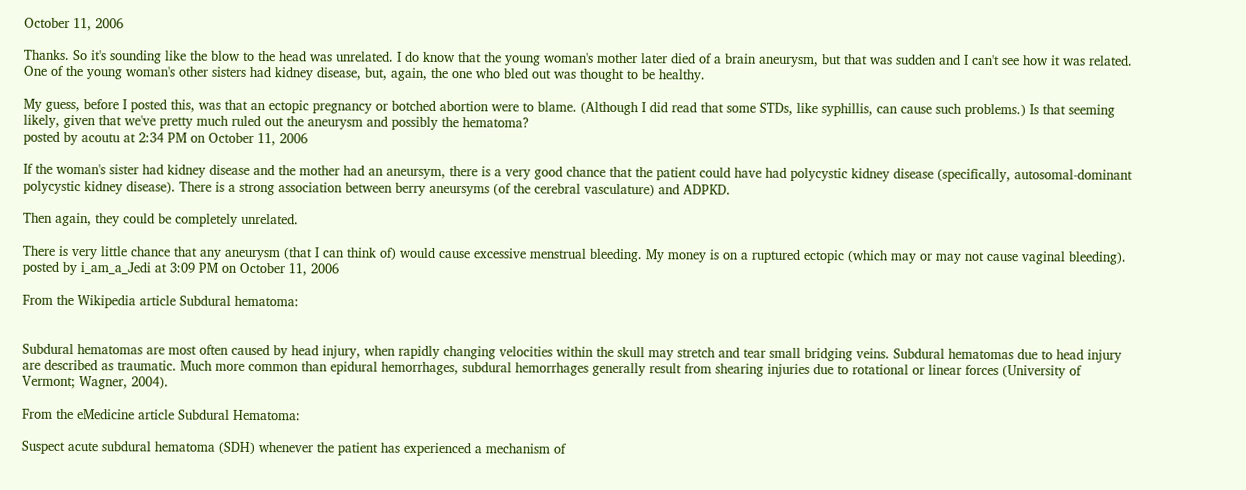October 11, 2006

Thanks. So it's sounding like the blow to the head was unrelated. I do know that the young woman's mother later died of a brain aneurysm, but that was sudden and I can't see how it was related. One of the young woman's other sisters had kidney disease, but, again, the one who bled out was thought to be healthy.

My guess, before I posted this, was that an ectopic pregnancy or botched abortion were to blame. (Although I did read that some STDs, like syphillis, can cause such problems.) Is that seeming likely, given that we've pretty much ruled out the aneurysm and possibly the hematoma?
posted by acoutu at 2:34 PM on October 11, 2006

If the woman's sister had kidney disease and the mother had an aneursym, there is a very good chance that the patient could have had polycystic kidney disease (specifically, autosomal-dominant polycystic kidney disease). There is a strong association between berry aneursyms (of the cerebral vasculature) and ADPKD.

Then again, they could be completely unrelated.

There is very little chance that any aneurysm (that I can think of) would cause excessive menstrual bleeding. My money is on a ruptured ectopic (which may or may not cause vaginal bleeding).
posted by i_am_a_Jedi at 3:09 PM on October 11, 2006

From the Wikipedia article Subdural hematoma:


Subdural hematomas are most often caused by head injury, when rapidly changing velocities within the skull may stretch and tear small bridging veins. Subdural hematomas due to head injury are described as traumatic. Much more common than epidural hemorrhages, subdural hemorrhages generally result from shearing injuries due to rotational or linear forces (University of Vermont; Wagner, 2004).

From the eMedicine article Subdural Hematoma:

Suspect acute subdural hematoma (SDH) whenever the patient has experienced a mechanism of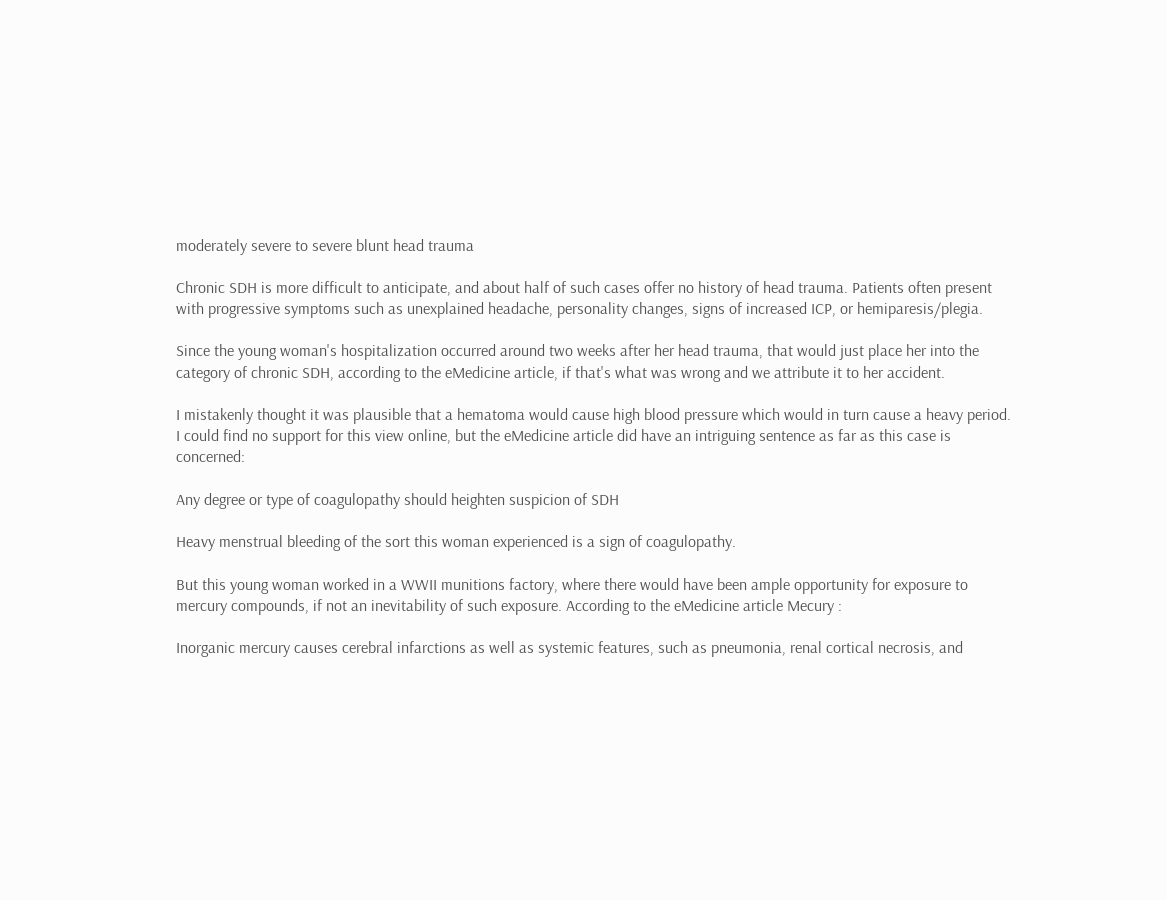moderately severe to severe blunt head trauma

Chronic SDH is more difficult to anticipate, and about half of such cases offer no history of head trauma. Patients often present with progressive symptoms such as unexplained headache, personality changes, signs of increased ICP, or hemiparesis/plegia.

Since the young woman's hospitalization occurred around two weeks after her head trauma, that would just place her into the category of chronic SDH, according to the eMedicine article, if that's what was wrong and we attribute it to her accident.

I mistakenly thought it was plausible that a hematoma would cause high blood pressure which would in turn cause a heavy period. I could find no support for this view online, but the eMedicine article did have an intriguing sentence as far as this case is concerned:

Any degree or type of coagulopathy should heighten suspicion of SDH

Heavy menstrual bleeding of the sort this woman experienced is a sign of coagulopathy.

But this young woman worked in a WWII munitions factory, where there would have been ample opportunity for exposure to mercury compounds, if not an inevitability of such exposure. According to the eMedicine article Mecury :

Inorganic mercury causes cerebral infarctions as well as systemic features, such as pneumonia, renal cortical necrosis, and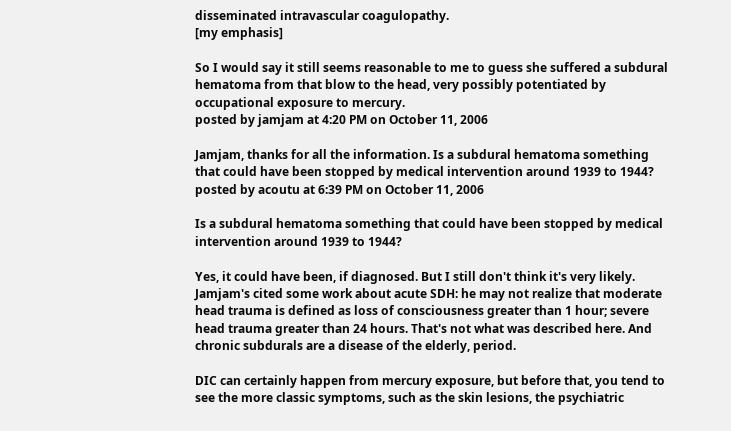disseminated intravascular coagulopathy.
[my emphasis]

So I would say it still seems reasonable to me to guess she suffered a subdural hematoma from that blow to the head, very possibly potentiated by occupational exposure to mercury.
posted by jamjam at 4:20 PM on October 11, 2006

Jamjam, thanks for all the information. Is a subdural hematoma something that could have been stopped by medical intervention around 1939 to 1944?
posted by acoutu at 6:39 PM on October 11, 2006

Is a subdural hematoma something that could have been stopped by medical intervention around 1939 to 1944?

Yes, it could have been, if diagnosed. But I still don't think it's very likely. Jamjam's cited some work about acute SDH: he may not realize that moderate head trauma is defined as loss of consciousness greater than 1 hour; severe head trauma greater than 24 hours. That's not what was described here. And chronic subdurals are a disease of the elderly, period.

DIC can certainly happen from mercury exposure, but before that, you tend to see the more classic symptoms, such as the skin lesions, the psychiatric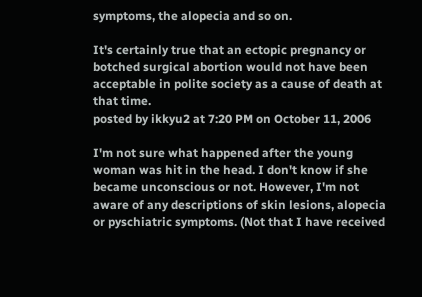symptoms, the alopecia and so on.

It's certainly true that an ectopic pregnancy or botched surgical abortion would not have been acceptable in polite society as a cause of death at that time.
posted by ikkyu2 at 7:20 PM on October 11, 2006

I'm not sure what happened after the young woman was hit in the head. I don't know if she became unconscious or not. However, I'm not aware of any descriptions of skin lesions, alopecia or pyschiatric symptoms. (Not that I have received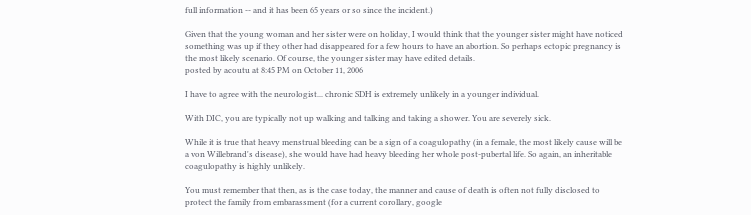full information -- and it has been 65 years or so since the incident.)

Given that the young woman and her sister were on holiday, I would think that the younger sister might have noticed something was up if they other had disappeared for a few hours to have an abortion. So perhaps ectopic pregnancy is the most likely scenario. Of course, the younger sister may have edited details.
posted by acoutu at 8:45 PM on October 11, 2006

I have to agree with the neurologist... chronic SDH is extremely unlikely in a younger individual.

With DIC, you are typically not up walking and talking and taking a shower. You are severely sick.

While it is true that heavy menstrual bleeding can be a sign of a coagulopathy (in a female, the most likely cause will be a von Willebrand's disease), she would have had heavy bleeding her whole post-pubertal life. So again, an inheritable coagulopathy is highly unlikely.

You must remember that then, as is the case today, the manner and cause of death is often not fully disclosed to protect the family from embarassment (for a current corollary, google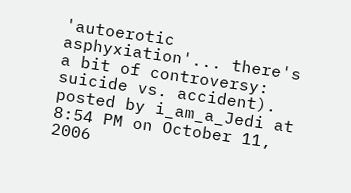'autoerotic asphyxiation'... there's a bit of controversy: suicide vs. accident).
posted by i_am_a_Jedi at 8:54 PM on October 11, 2006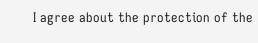I agree about the protection of the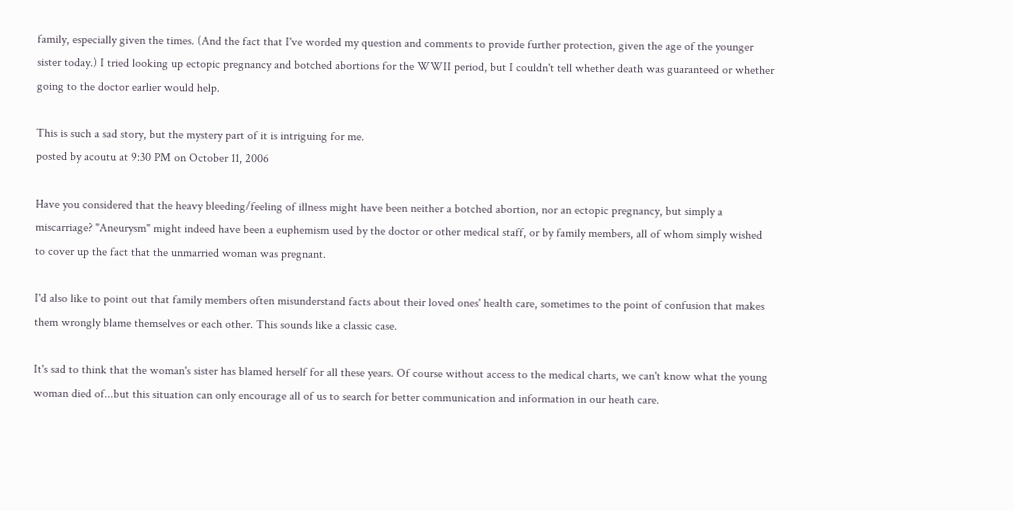family, especially given the times. (And the fact that I've worded my question and comments to provide further protection, given the age of the younger sister today.) I tried looking up ectopic pregnancy and botched abortions for the WWII period, but I couldn't tell whether death was guaranteed or whether going to the doctor earlier would help.

This is such a sad story, but the mystery part of it is intriguing for me.
posted by acoutu at 9:30 PM on October 11, 2006

Have you considered that the heavy bleeding/feeling of illness might have been neither a botched abortion, nor an ectopic pregnancy, but simply a miscarriage? "Aneurysm" might indeed have been a euphemism used by the doctor or other medical staff, or by family members, all of whom simply wished to cover up the fact that the unmarried woman was pregnant.

I'd also like to point out that family members often misunderstand facts about their loved ones' health care, sometimes to the point of confusion that makes them wrongly blame themselves or each other. This sounds like a classic case.

It's sad to think that the woman's sister has blamed herself for all these years. Of course without access to the medical charts, we can't know what the young woman died of...but this situation can only encourage all of us to search for better communication and information in our heath care.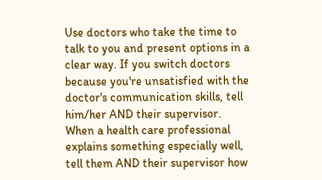Use doctors who take the time to talk to you and present options in a clear way. If you switch doctors because you're unsatisfied with the doctor's communication skills, tell him/her AND their supervisor. When a health care professional explains something especially well, tell them AND their supervisor how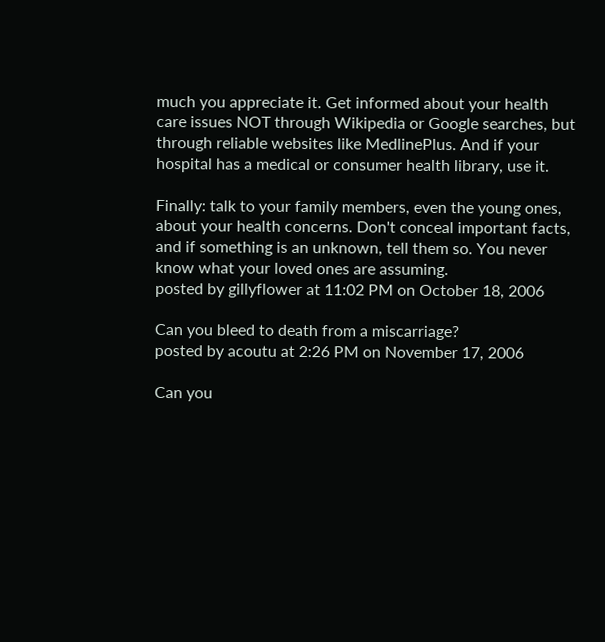much you appreciate it. Get informed about your health care issues NOT through Wikipedia or Google searches, but through reliable websites like MedlinePlus. And if your hospital has a medical or consumer health library, use it.

Finally: talk to your family members, even the young ones, about your health concerns. Don't conceal important facts, and if something is an unknown, tell them so. You never know what your loved ones are assuming.
posted by gillyflower at 11:02 PM on October 18, 2006

Can you bleed to death from a miscarriage?
posted by acoutu at 2:26 PM on November 17, 2006

Can you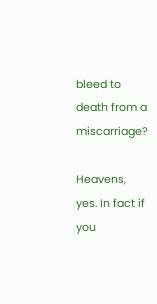bleed to death from a miscarriage?

Heavens, yes. In fact if you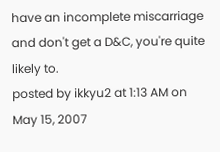have an incomplete miscarriage and don't get a D&C, you're quite likely to.
posted by ikkyu2 at 1:13 AM on May 15, 2007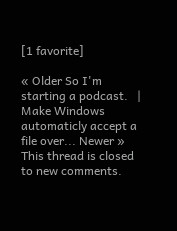[1 favorite]

« Older So I'm starting a podcast.   |   Make Windows automaticly accept a file over... Newer »
This thread is closed to new comments.